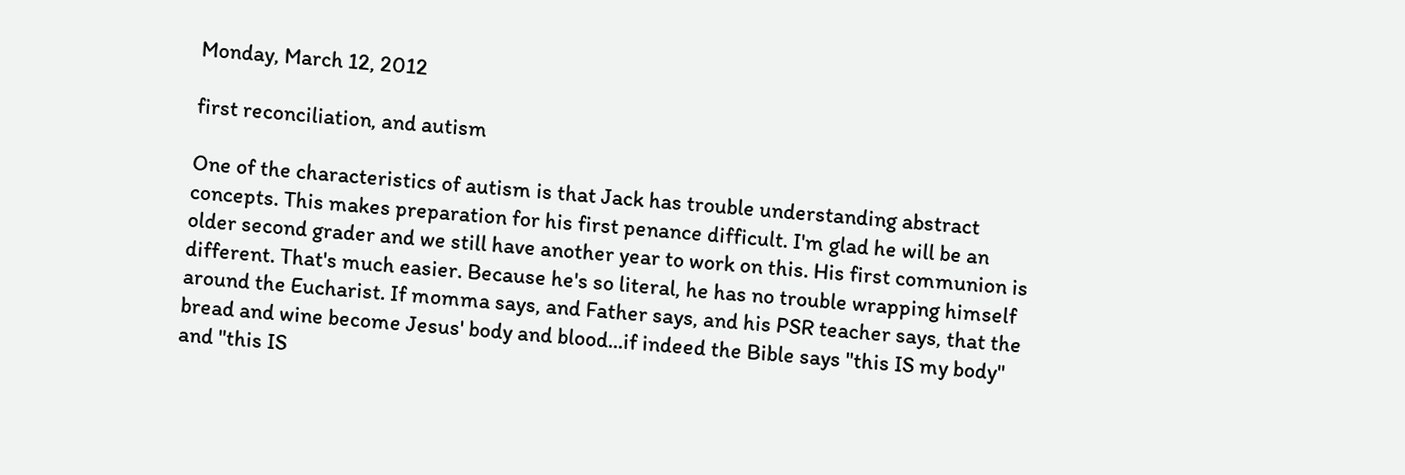Monday, March 12, 2012

first reconciliation, and autism

One of the characteristics of autism is that Jack has trouble understanding abstract concepts. This makes preparation for his first penance difficult. I'm glad he will be an older second grader and we still have another year to work on this. His first communion is different. That's much easier. Because he's so literal, he has no trouble wrapping himself around the Eucharist. If momma says, and Father says, and his PSR teacher says, that the bread and wine become Jesus' body and blood...if indeed the Bible says "this IS my body" and "this IS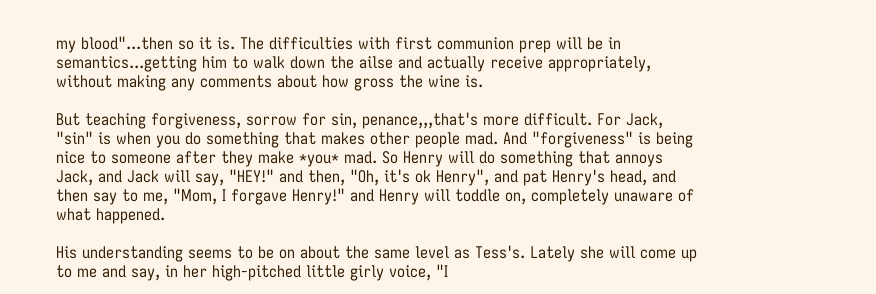my blood"...then so it is. The difficulties with first communion prep will be in semantics...getting him to walk down the ailse and actually receive appropriately, without making any comments about how gross the wine is.

But teaching forgiveness, sorrow for sin, penance,,,that's more difficult. For Jack, "sin" is when you do something that makes other people mad. And "forgiveness" is being nice to someone after they make *you* mad. So Henry will do something that annoys Jack, and Jack will say, "HEY!" and then, "Oh, it's ok Henry", and pat Henry's head, and then say to me, "Mom, I forgave Henry!" and Henry will toddle on, completely unaware of what happened.

His understanding seems to be on about the same level as Tess's. Lately she will come up to me and say, in her high-pitched little girly voice, "I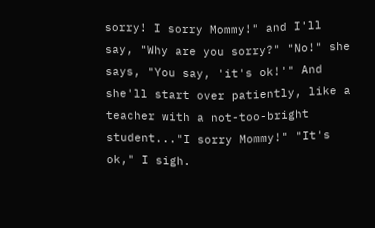sorry! I sorry Mommy!" and I'll say, "Why are you sorry?" "No!" she says, "You say, 'it's ok!'" And she'll start over patiently, like a teacher with a not-too-bright student..."I sorry Mommy!" "It's ok," I sigh.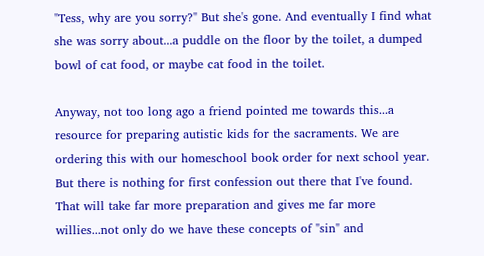"Tess, why are you sorry?" But she's gone. And eventually I find what she was sorry about...a puddle on the floor by the toilet, a dumped bowl of cat food, or maybe cat food in the toilet.

Anyway, not too long ago a friend pointed me towards this...a resource for preparing autistic kids for the sacraments. We are ordering this with our homeschool book order for next school year. But there is nothing for first confession out there that I've found. That will take far more preparation and gives me far more willies...not only do we have these concepts of "sin" and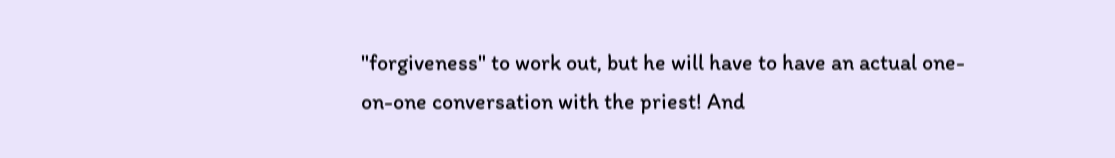"forgiveness" to work out, but he will have to have an actual one-on-one conversation with the priest! And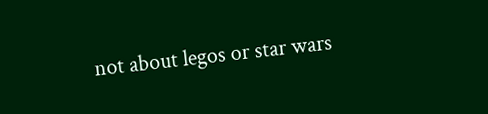not about legos or star wars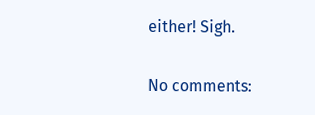either! Sigh.

No comments: